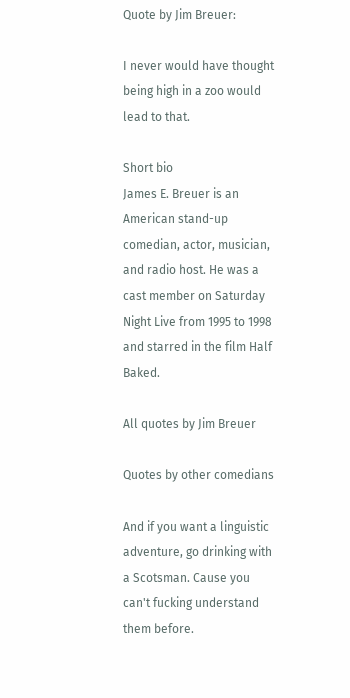Quote by Jim Breuer:

I never would have thought being high in a zoo would lead to that.

Short bio
James E. Breuer is an American stand-up comedian, actor, musician, and radio host. He was a cast member on Saturday Night Live from 1995 to 1998 and starred in the film Half Baked.

All quotes by Jim Breuer

Quotes by other comedians

And if you want a linguistic adventure, go drinking with a Scotsman. Cause you can't fucking understand them before.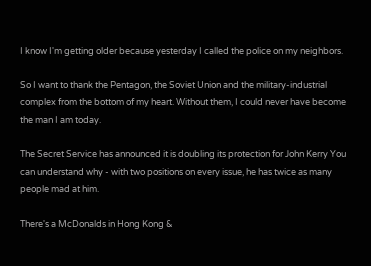I know I'm getting older because yesterday I called the police on my neighbors.

So I want to thank the Pentagon, the Soviet Union and the military-industrial complex from the bottom of my heart. Without them, I could never have become the man I am today.

The Secret Service has announced it is doubling its protection for John Kerry You can understand why - with two positions on every issue, he has twice as many people mad at him.

There's a McDonalds in Hong Kong &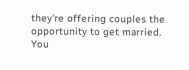they're offering couples the opportunity to get married. You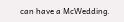can have a McWedding.